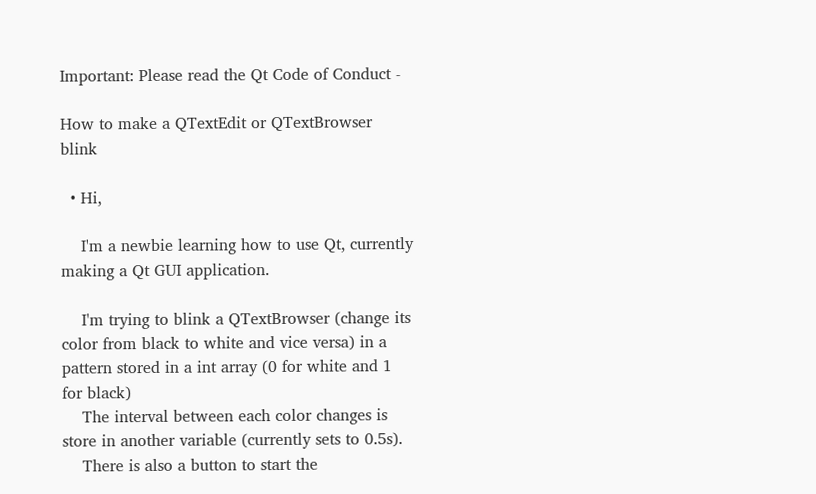Important: Please read the Qt Code of Conduct -

How to make a QTextEdit or QTextBrowser blink

  • Hi,

    I'm a newbie learning how to use Qt, currently making a Qt GUI application.

    I'm trying to blink a QTextBrowser (change its color from black to white and vice versa) in a pattern stored in a int array (0 for white and 1 for black)
    The interval between each color changes is store in another variable (currently sets to 0.5s).
    There is also a button to start the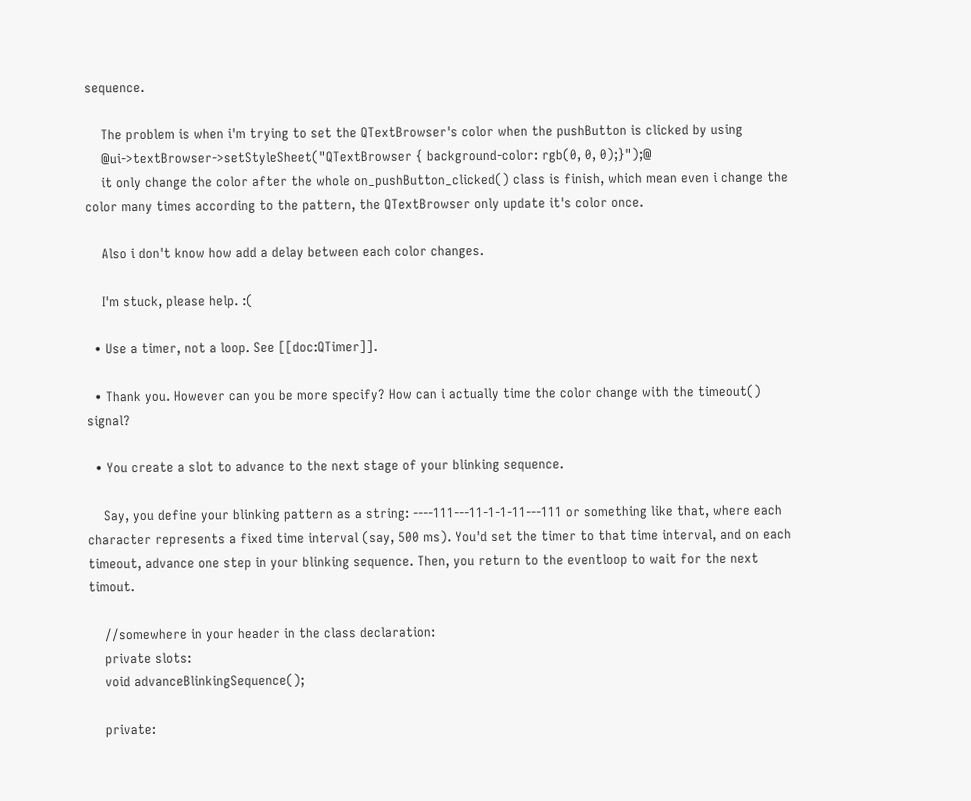sequence.

    The problem is when i'm trying to set the QTextBrowser's color when the pushButton is clicked by using
    @ui->textBrowser->setStyleSheet("QTextBrowser { background-color: rgb(0, 0, 0);}");@
    it only change the color after the whole on_pushButton_clicked() class is finish, which mean even i change the color many times according to the pattern, the QTextBrowser only update it's color once.

    Also i don't know how add a delay between each color changes.

    I'm stuck, please help. :(

  • Use a timer, not a loop. See [[doc:QTimer]].

  • Thank you. However can you be more specify? How can i actually time the color change with the timeout() signal?

  • You create a slot to advance to the next stage of your blinking sequence.

    Say, you define your blinking pattern as a string: ----111---11-1-1-11---111 or something like that, where each character represents a fixed time interval (say, 500 ms). You'd set the timer to that time interval, and on each timeout, advance one step in your blinking sequence. Then, you return to the eventloop to wait for the next timout.

    //somewhere in your header in the class declaration:
    private slots:
    void advanceBlinkingSequence();

    private: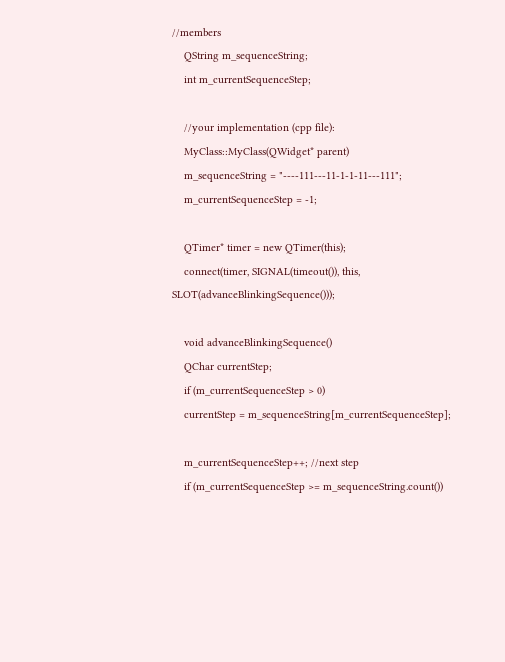//members
    QString m_sequenceString;
    int m_currentSequenceStep;

    //your implementation (cpp file):
    MyClass::MyClass(QWidget* parent)
    m_sequenceString = "----111---11-1-1-11---111";
    m_currentSequenceStep = -1;

    QTimer* timer = new QTimer(this);
    connect(timer, SIGNAL(timeout()), this, SLOT(advanceBlinkingSequence()));

    void advanceBlinkingSequence()
    QChar currentStep;
    if (m_currentSequenceStep > 0)
    currentStep = m_sequenceString[m_currentSequenceStep];

    m_currentSequenceStep++; //next step
    if (m_currentSequenceStep >= m_sequenceString.count())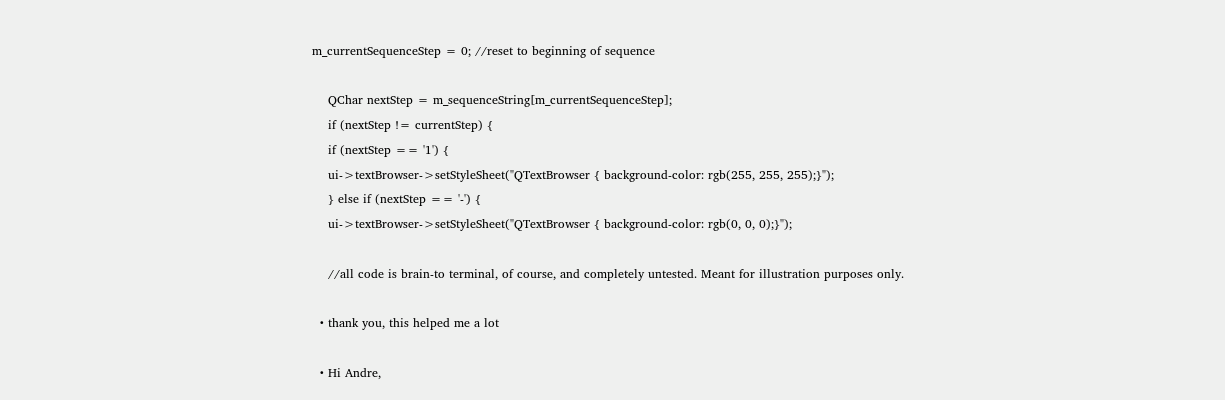m_currentSequenceStep = 0; //reset to beginning of sequence

    QChar nextStep = m_sequenceString[m_currentSequenceStep];
    if (nextStep != currentStep) {
    if (nextStep == '1') {
    ui->textBrowser->setStyleSheet("QTextBrowser { background-color: rgb(255, 255, 255);}");
    } else if (nextStep == '-') {
    ui->textBrowser->setStyleSheet("QTextBrowser { background-color: rgb(0, 0, 0);}");

    //all code is brain-to terminal, of course, and completely untested. Meant for illustration purposes only.

  • thank you, this helped me a lot

  • Hi Andre,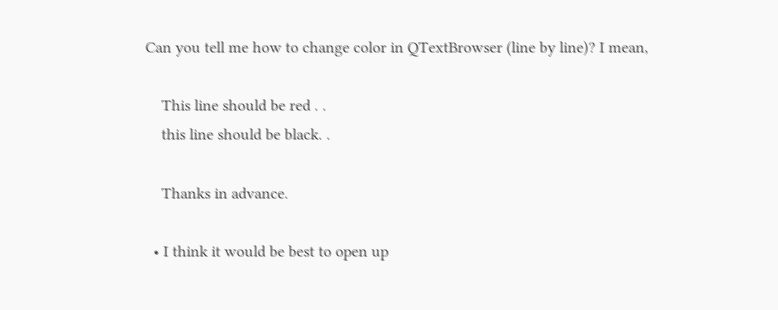Can you tell me how to change color in QTextBrowser (line by line)? I mean,

    This line should be red . .
    this line should be black. .

    Thanks in advance.

  • I think it would be best to open up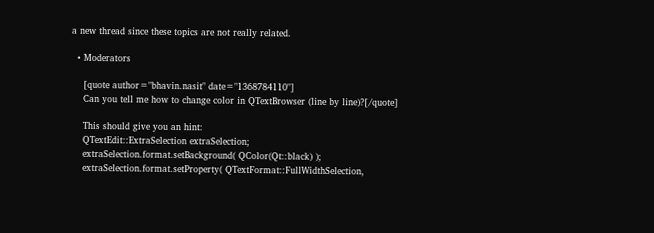a new thread since these topics are not really related.

  • Moderators

    [quote author="bhavin.nasit" date="1368784110"]
    Can you tell me how to change color in QTextBrowser (line by line)?[/quote]

    This should give you an hint:
    QTextEdit::ExtraSelection extraSelection;
    extraSelection.format.setBackground( QColor(Qt::black) );
    extraSelection.format.setProperty( QTextFormat::FullWidthSelection,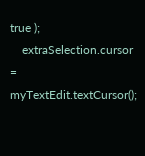true );
    extraSelection.cursor = myTextEdit.textCursor();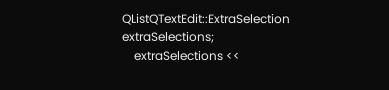QListQTextEdit::ExtraSelection extraSelections;
    extraSelections <<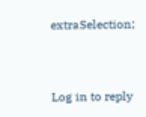extraSelection;


Log in to reply